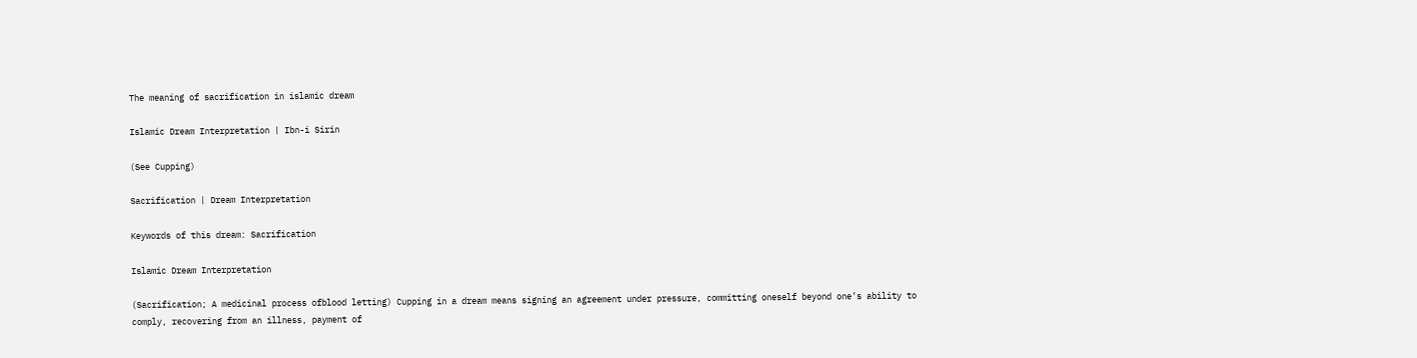The meaning of sacrification in islamic dream

Islamic Dream Interpretation | Ibn-i Sirin

(See Cupping)

Sacrification | Dream Interpretation

Keywords of this dream: Sacrification

Islamic Dream Interpretation

(Sacrification; A medicinal process ofblood letting) Cupping in a dream means signing an agreement under pressure, committing oneself beyond one’s ability to comply, recovering from an illness, payment of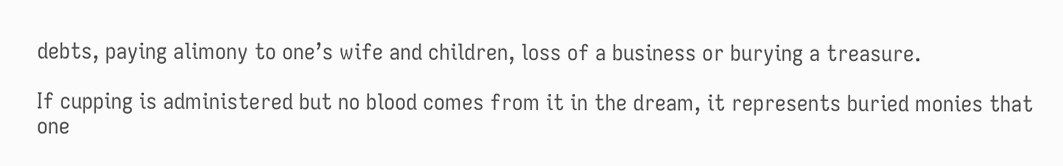debts, paying alimony to one’s wife and children, loss of a business or burying a treasure.

If cupping is administered but no blood comes from it in the dream, it represents buried monies that one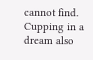cannot find. Cupping in a dream also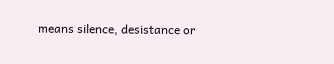means silence, desistance or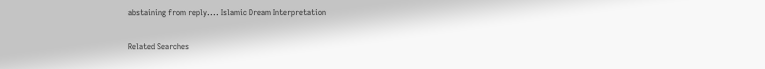abstaining from reply.... Islamic Dream Interpretation

Related Searches